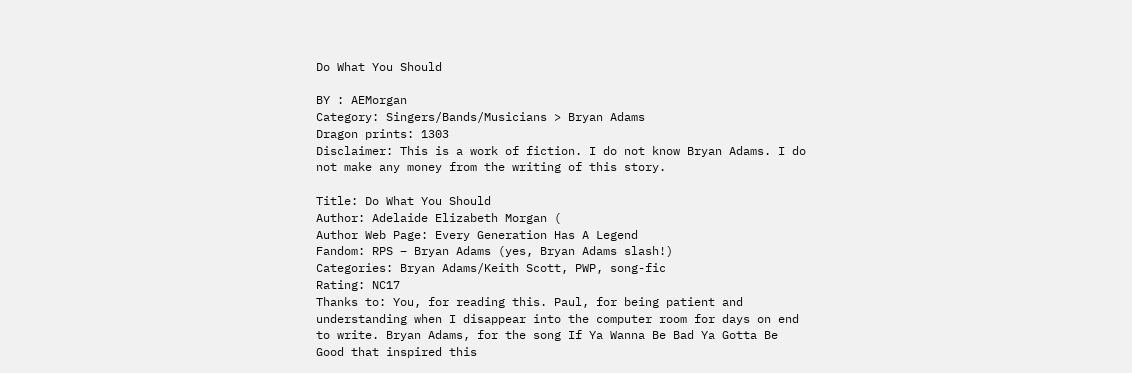Do What You Should

BY : AEMorgan
Category: Singers/Bands/Musicians > Bryan Adams
Dragon prints: 1303
Disclaimer: This is a work of fiction. I do not know Bryan Adams. I do not make any money from the writing of this story.

Title: Do What You Should
Author: Adelaide Elizabeth Morgan (
Author Web Page: Every Generation Has A Legend
Fandom: RPS – Bryan Adams (yes, Bryan Adams slash!)
Categories: Bryan Adams/Keith Scott, PWP, song-fic
Rating: NC17
Thanks to: You, for reading this. Paul, for being patient and understanding when I disappear into the computer room for days on end to write. Bryan Adams, for the song If Ya Wanna Be Bad Ya Gotta Be Good that inspired this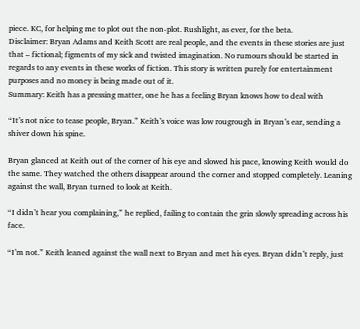piece. KC, for helping me to plot out the non-plot. Rushlight, as ever, for the beta.
Disclaimer: Bryan Adams and Keith Scott are real people, and the events in these stories are just that – fictional; figments of my sick and twisted imagination. No rumours should be started in regards to any events in these works of fiction. This story is written purely for entertainment purposes and no money is being made out of it.
Summary: Keith has a pressing matter, one he has a feeling Bryan knows how to deal with

“It’s not nice to tease people, Bryan.” Keith’s voice was low rougrough in Bryan’s ear, sending a shiver down his spine.

Bryan glanced at Keith out of the corner of his eye and slowed his pace, knowing Keith would do the same. They watched the others disappear around the corner and stopped completely. Leaning against the wall, Bryan turned to look at Keith.

“I didn’t hear you complaining,” he replied, failing to contain the grin slowly spreading across his face.

“I’m not.” Keith leaned against the wall next to Bryan and met his eyes. Bryan didn’t reply, just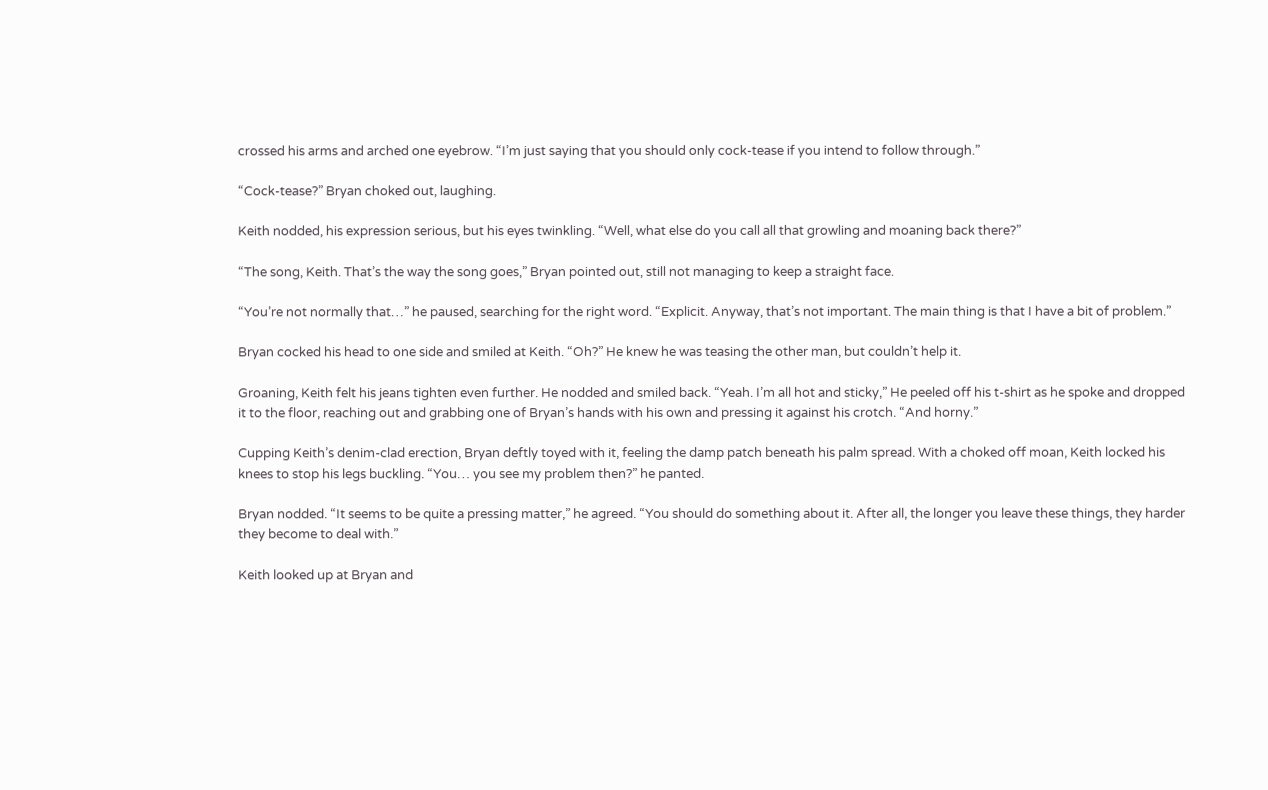crossed his arms and arched one eyebrow. “I’m just saying that you should only cock-tease if you intend to follow through.”

“Cock-tease?” Bryan choked out, laughing.

Keith nodded, his expression serious, but his eyes twinkling. “Well, what else do you call all that growling and moaning back there?”

“The song, Keith. That’s the way the song goes,” Bryan pointed out, still not managing to keep a straight face.

“You’re not normally that…” he paused, searching for the right word. “Explicit. Anyway, that’s not important. The main thing is that I have a bit of problem.”

Bryan cocked his head to one side and smiled at Keith. “Oh?” He knew he was teasing the other man, but couldn’t help it.

Groaning, Keith felt his jeans tighten even further. He nodded and smiled back. “Yeah. I’m all hot and sticky,” He peeled off his t-shirt as he spoke and dropped it to the floor, reaching out and grabbing one of Bryan’s hands with his own and pressing it against his crotch. “And horny.”

Cupping Keith’s denim-clad erection, Bryan deftly toyed with it, feeling the damp patch beneath his palm spread. With a choked off moan, Keith locked his knees to stop his legs buckling. “You… you see my problem then?” he panted.

Bryan nodded. “It seems to be quite a pressing matter,” he agreed. “You should do something about it. After all, the longer you leave these things, they harder they become to deal with.”

Keith looked up at Bryan and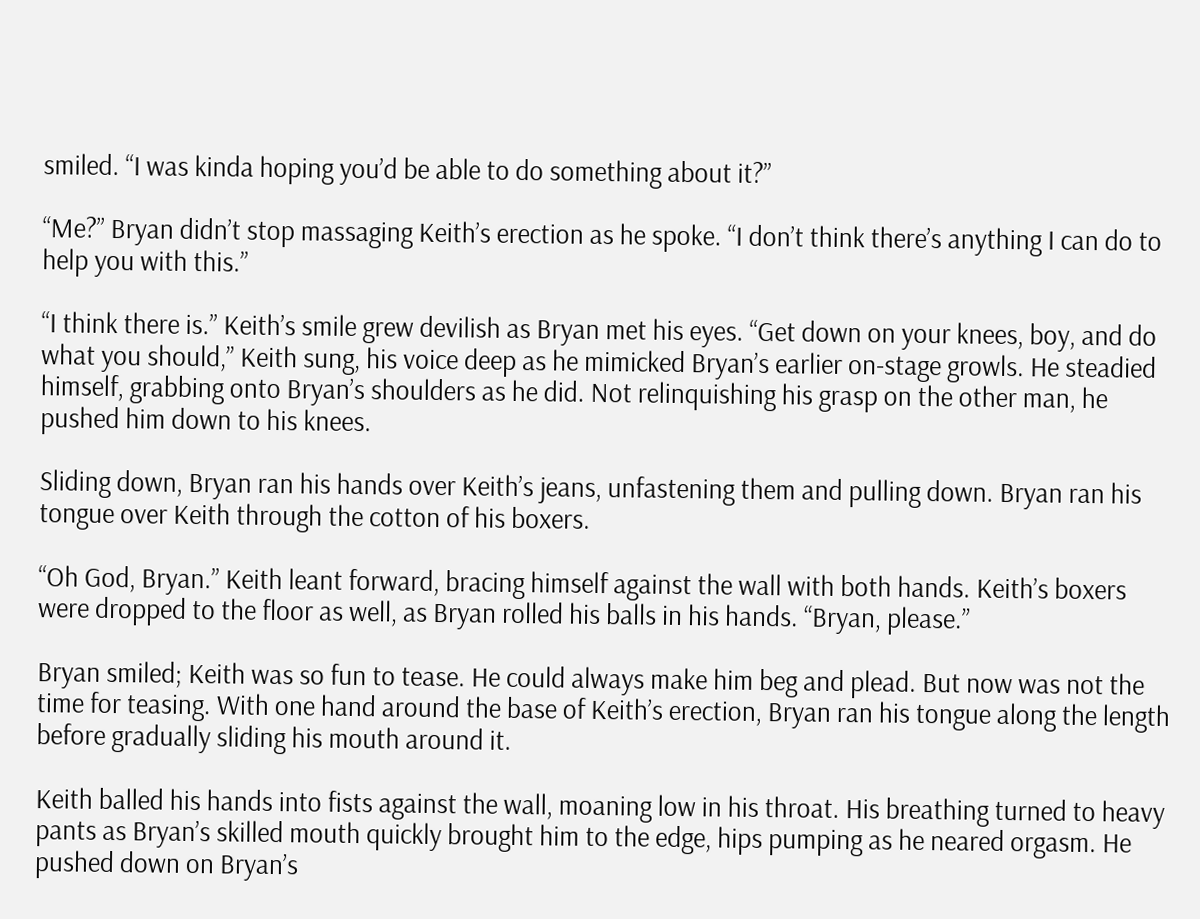smiled. “I was kinda hoping you’d be able to do something about it?”

“Me?” Bryan didn’t stop massaging Keith’s erection as he spoke. “I don’t think there’s anything I can do to help you with this.”

“I think there is.” Keith’s smile grew devilish as Bryan met his eyes. “Get down on your knees, boy, and do what you should,” Keith sung, his voice deep as he mimicked Bryan’s earlier on-stage growls. He steadied himself, grabbing onto Bryan’s shoulders as he did. Not relinquishing his grasp on the other man, he pushed him down to his knees.

Sliding down, Bryan ran his hands over Keith’s jeans, unfastening them and pulling down. Bryan ran his tongue over Keith through the cotton of his boxers.

“Oh God, Bryan.” Keith leant forward, bracing himself against the wall with both hands. Keith’s boxers were dropped to the floor as well, as Bryan rolled his balls in his hands. “Bryan, please.”

Bryan smiled; Keith was so fun to tease. He could always make him beg and plead. But now was not the time for teasing. With one hand around the base of Keith’s erection, Bryan ran his tongue along the length before gradually sliding his mouth around it.

Keith balled his hands into fists against the wall, moaning low in his throat. His breathing turned to heavy pants as Bryan’s skilled mouth quickly brought him to the edge, hips pumping as he neared orgasm. He pushed down on Bryan’s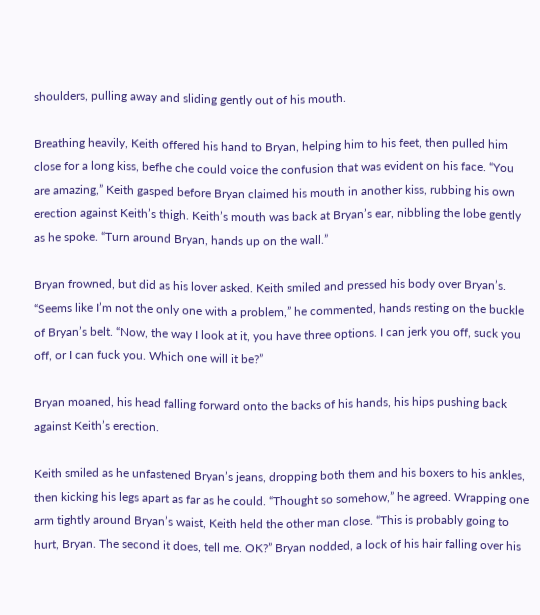shoulders, pulling away and sliding gently out of his mouth.

Breathing heavily, Keith offered his hand to Bryan, helping him to his feet, then pulled him close for a long kiss, befhe che could voice the confusion that was evident on his face. “You are amazing,” Keith gasped before Bryan claimed his mouth in another kiss, rubbing his own erection against Keith’s thigh. Keith’s mouth was back at Bryan’s ear, nibbling the lobe gently as he spoke. “Turn around Bryan, hands up on the wall.”

Bryan frowned, but did as his lover asked. Keith smiled and pressed his body over Bryan’s. “Seems like I’m not the only one with a problem,” he commented, hands resting on the buckle of Bryan’s belt. “Now, the way I look at it, you have three options. I can jerk you off, suck you off, or I can fuck you. Which one will it be?”

Bryan moaned, his head falling forward onto the backs of his hands, his hips pushing back against Keith’s erection.

Keith smiled as he unfastened Bryan’s jeans, dropping both them and his boxers to his ankles, then kicking his legs apart as far as he could. “Thought so somehow,” he agreed. Wrapping one arm tightly around Bryan’s waist, Keith held the other man close. “This is probably going to hurt, Bryan. The second it does, tell me. OK?” Bryan nodded, a lock of his hair falling over his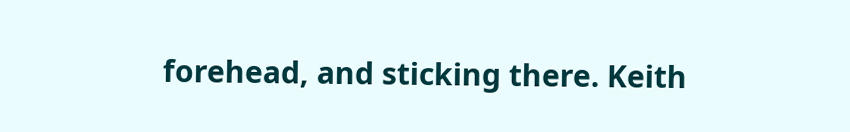forehead, and sticking there. Keith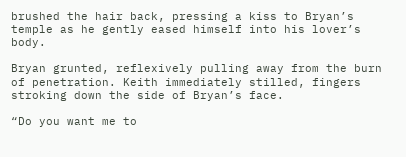brushed the hair back, pressing a kiss to Bryan’s temple as he gently eased himself into his lover’s body.

Bryan grunted, reflexively pulling away from the burn of penetration. Keith immediately stilled, fingers stroking down the side of Bryan’s face.

“Do you want me to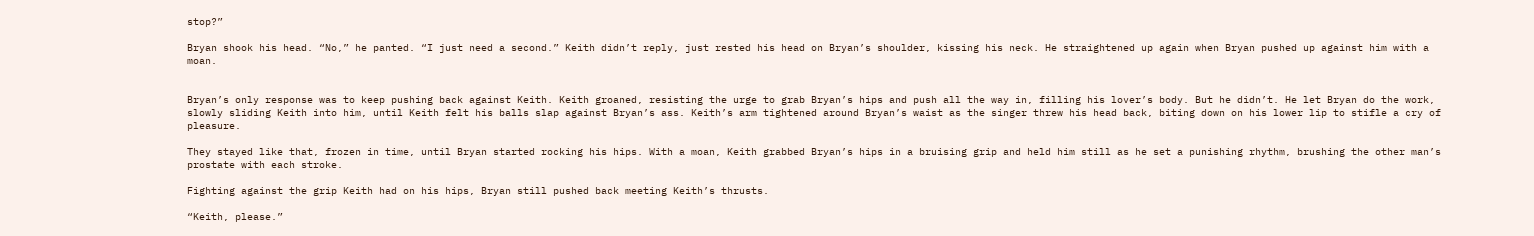stop?”

Bryan shook his head. “No,” he panted. “I just need a second.” Keith didn’t reply, just rested his head on Bryan’s shoulder, kissing his neck. He straightened up again when Bryan pushed up against him with a moan.


Bryan’s only response was to keep pushing back against Keith. Keith groaned, resisting the urge to grab Bryan’s hips and push all the way in, filling his lover’s body. But he didn’t. He let Bryan do the work, slowly sliding Keith into him, until Keith felt his balls slap against Bryan’s ass. Keith’s arm tightened around Bryan’s waist as the singer threw his head back, biting down on his lower lip to stifle a cry of pleasure.

They stayed like that, frozen in time, until Bryan started rocking his hips. With a moan, Keith grabbed Bryan’s hips in a bruising grip and held him still as he set a punishing rhythm, brushing the other man’s prostate with each stroke.

Fighting against the grip Keith had on his hips, Bryan still pushed back meeting Keith’s thrusts.

“Keith, please.”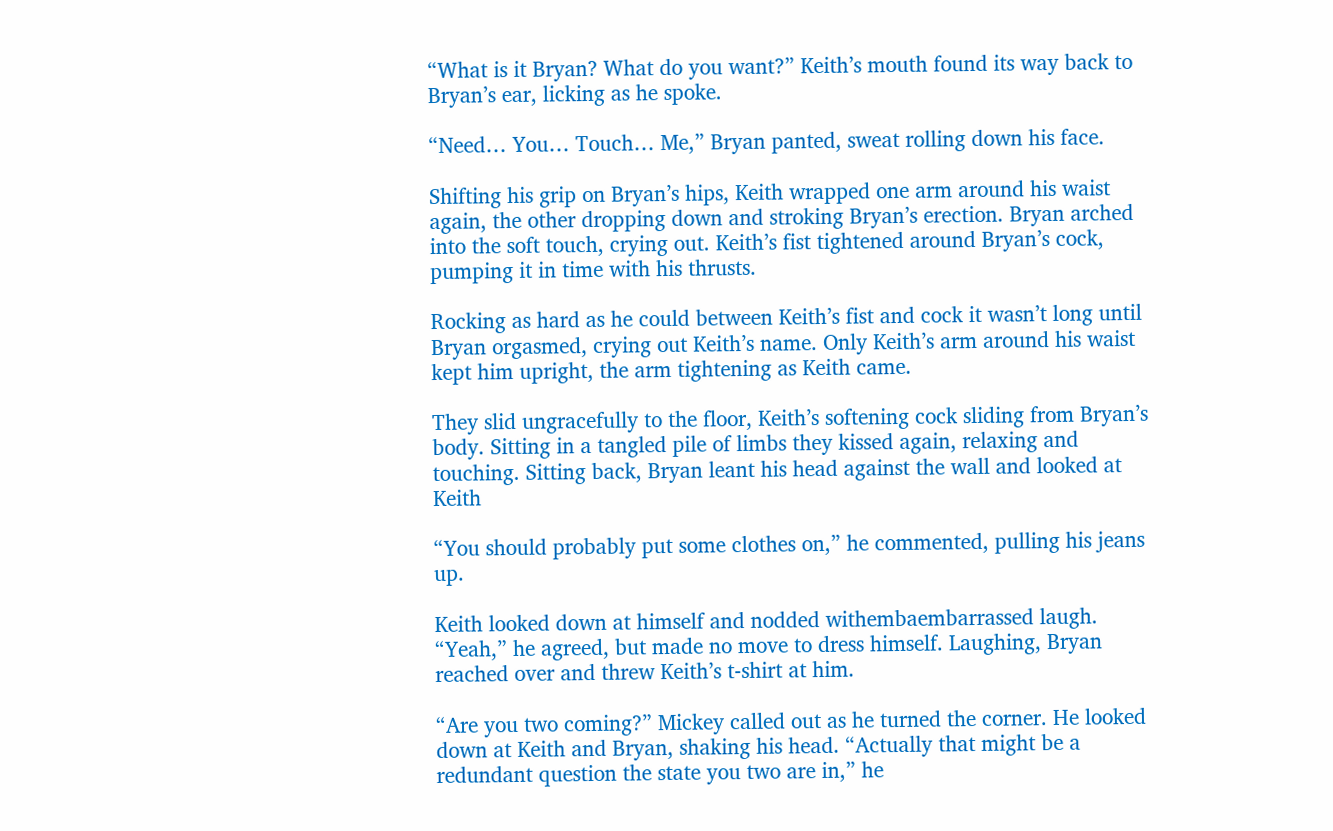“What is it Bryan? What do you want?” Keith’s mouth found its way back to Bryan’s ear, licking as he spoke.

“Need… You… Touch… Me,” Bryan panted, sweat rolling down his face.

Shifting his grip on Bryan’s hips, Keith wrapped one arm around his waist again, the other dropping down and stroking Bryan’s erection. Bryan arched into the soft touch, crying out. Keith’s fist tightened around Bryan’s cock, pumping it in time with his thrusts.

Rocking as hard as he could between Keith’s fist and cock it wasn’t long until Bryan orgasmed, crying out Keith’s name. Only Keith’s arm around his waist kept him upright, the arm tightening as Keith came.

They slid ungracefully to the floor, Keith’s softening cock sliding from Bryan’s body. Sitting in a tangled pile of limbs they kissed again, relaxing and touching. Sitting back, Bryan leant his head against the wall and looked at Keith

“You should probably put some clothes on,” he commented, pulling his jeans up.

Keith looked down at himself and nodded withembaembarrassed laugh. “Yeah,” he agreed, but made no move to dress himself. Laughing, Bryan reached over and threw Keith’s t-shirt at him.

“Are you two coming?” Mickey called out as he turned the corner. He looked down at Keith and Bryan, shaking his head. “Actually that might be a redundant question the state you two are in,” he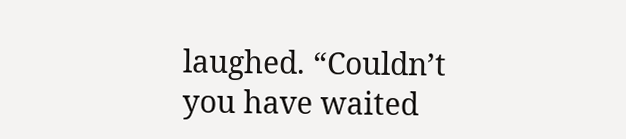laughed. “Couldn’t you have waited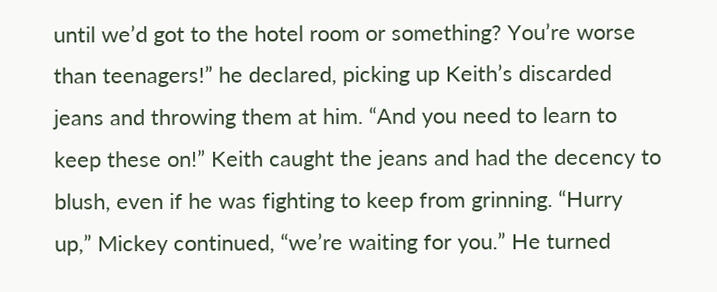until we’d got to the hotel room or something? You’re worse than teenagers!” he declared, picking up Keith’s discarded jeans and throwing them at him. “And you need to learn to keep these on!” Keith caught the jeans and had the decency to blush, even if he was fighting to keep from grinning. “Hurry up,” Mickey continued, “we’re waiting for you.” He turned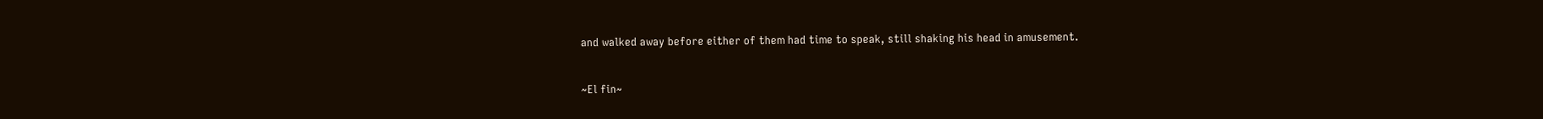and walked away before either of them had time to speak, still shaking his head in amusement.

~El fin~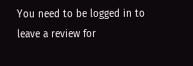You need to be logged in to leave a review for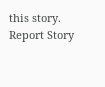this story.
Report Story